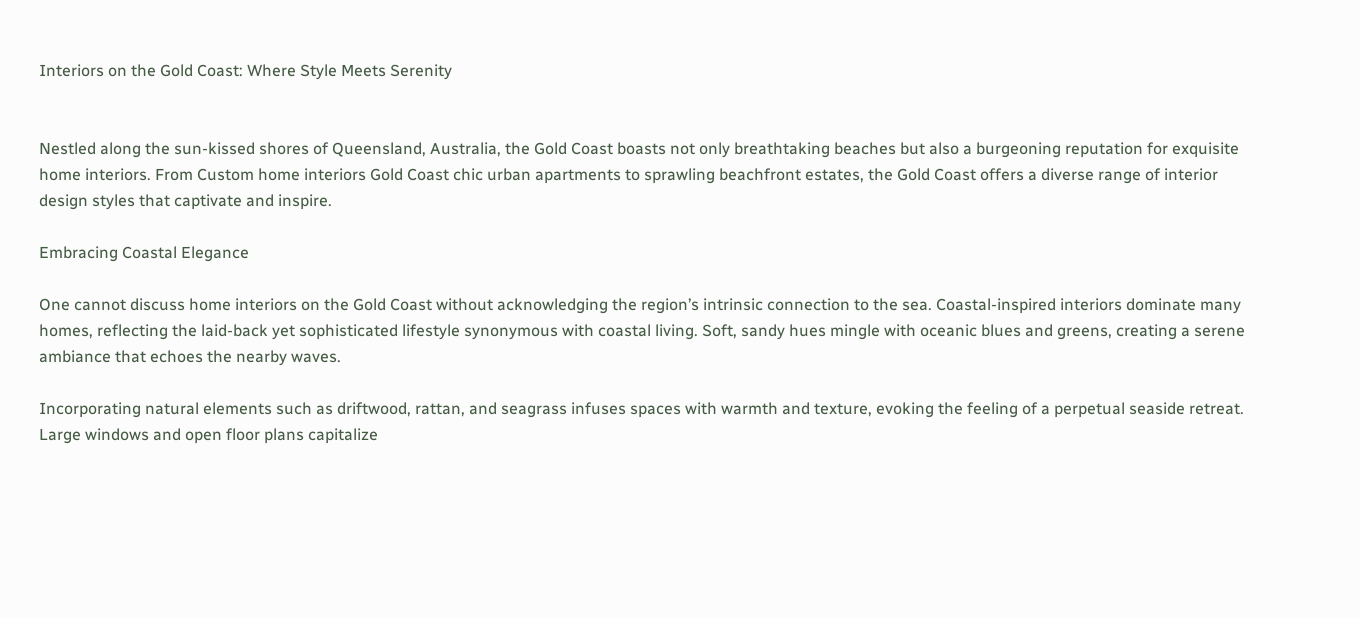Interiors on the Gold Coast: Where Style Meets Serenity


Nestled along the sun-kissed shores of Queensland, Australia, the Gold Coast boasts not only breathtaking beaches but also a burgeoning reputation for exquisite home interiors. From Custom home interiors Gold Coast chic urban apartments to sprawling beachfront estates, the Gold Coast offers a diverse range of interior design styles that captivate and inspire.

Embracing Coastal Elegance

One cannot discuss home interiors on the Gold Coast without acknowledging the region’s intrinsic connection to the sea. Coastal-inspired interiors dominate many homes, reflecting the laid-back yet sophisticated lifestyle synonymous with coastal living. Soft, sandy hues mingle with oceanic blues and greens, creating a serene ambiance that echoes the nearby waves.

Incorporating natural elements such as driftwood, rattan, and seagrass infuses spaces with warmth and texture, evoking the feeling of a perpetual seaside retreat. Large windows and open floor plans capitalize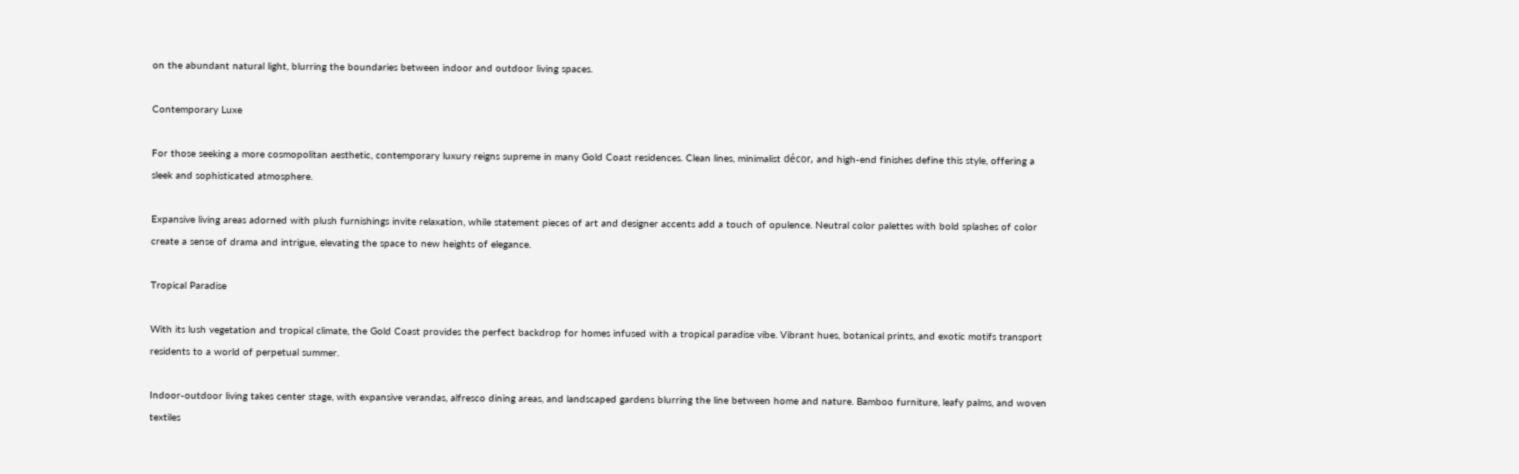on the abundant natural light, blurring the boundaries between indoor and outdoor living spaces.

Contemporary Luxe

For those seeking a more cosmopolitan aesthetic, contemporary luxury reigns supreme in many Gold Coast residences. Clean lines, minimalist décor, and high-end finishes define this style, offering a sleek and sophisticated atmosphere.

Expansive living areas adorned with plush furnishings invite relaxation, while statement pieces of art and designer accents add a touch of opulence. Neutral color palettes with bold splashes of color create a sense of drama and intrigue, elevating the space to new heights of elegance.

Tropical Paradise

With its lush vegetation and tropical climate, the Gold Coast provides the perfect backdrop for homes infused with a tropical paradise vibe. Vibrant hues, botanical prints, and exotic motifs transport residents to a world of perpetual summer.

Indoor-outdoor living takes center stage, with expansive verandas, alfresco dining areas, and landscaped gardens blurring the line between home and nature. Bamboo furniture, leafy palms, and woven textiles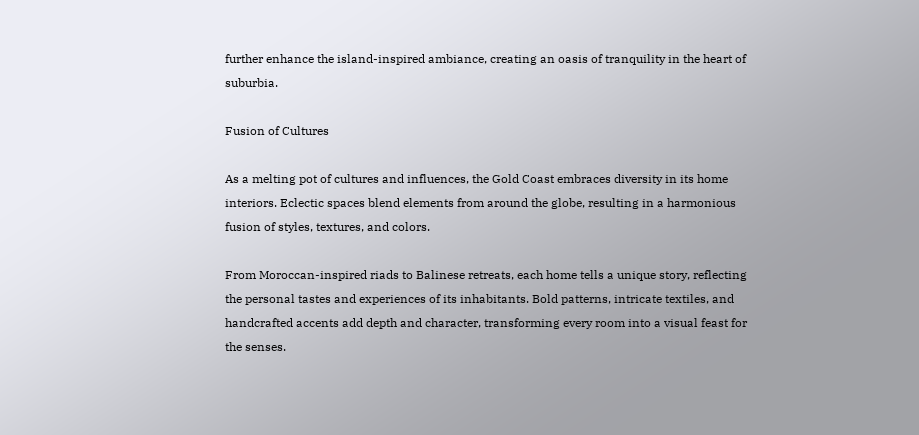further enhance the island-inspired ambiance, creating an oasis of tranquility in the heart of suburbia.

Fusion of Cultures

As a melting pot of cultures and influences, the Gold Coast embraces diversity in its home interiors. Eclectic spaces blend elements from around the globe, resulting in a harmonious fusion of styles, textures, and colors.

From Moroccan-inspired riads to Balinese retreats, each home tells a unique story, reflecting the personal tastes and experiences of its inhabitants. Bold patterns, intricate textiles, and handcrafted accents add depth and character, transforming every room into a visual feast for the senses.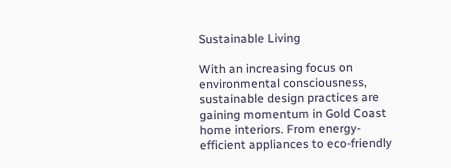Sustainable Living

With an increasing focus on environmental consciousness, sustainable design practices are gaining momentum in Gold Coast home interiors. From energy-efficient appliances to eco-friendly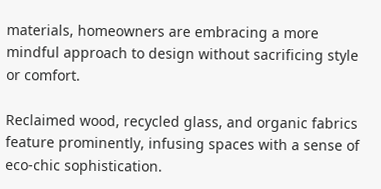materials, homeowners are embracing a more mindful approach to design without sacrificing style or comfort.

Reclaimed wood, recycled glass, and organic fabrics feature prominently, infusing spaces with a sense of eco-chic sophistication.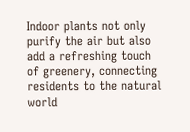Indoor plants not only purify the air but also add a refreshing touch of greenery, connecting residents to the natural world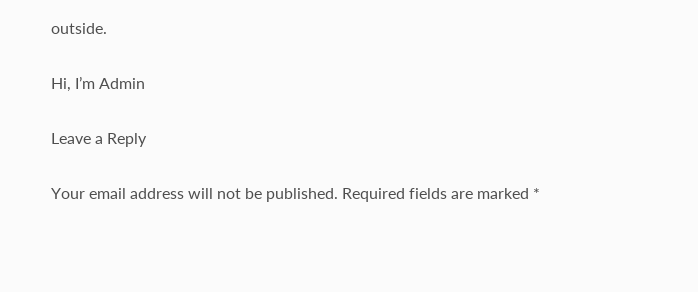outside.

Hi, I’m Admin

Leave a Reply

Your email address will not be published. Required fields are marked *